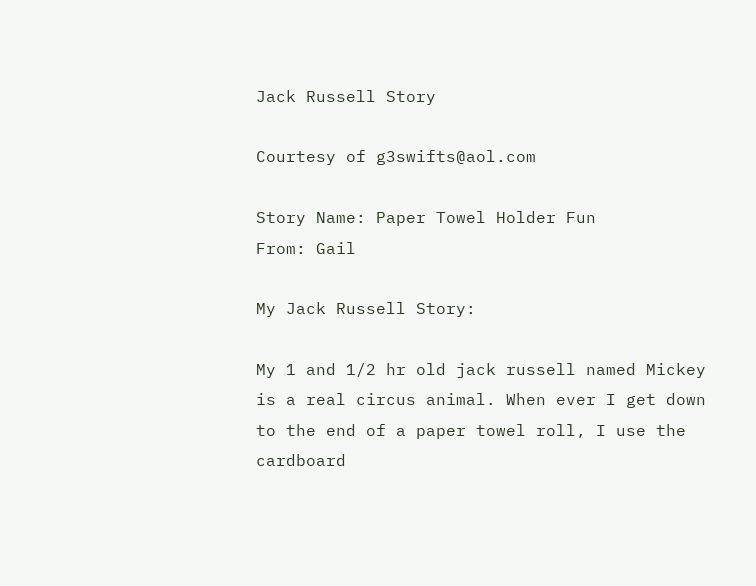Jack Russell Story

Courtesy of g3swifts@aol.com

Story Name: Paper Towel Holder Fun
From: Gail

My Jack Russell Story:

My 1 and 1/2 hr old jack russell named Mickey is a real circus animal. When ever I get down to the end of a paper towel roll, I use the cardboard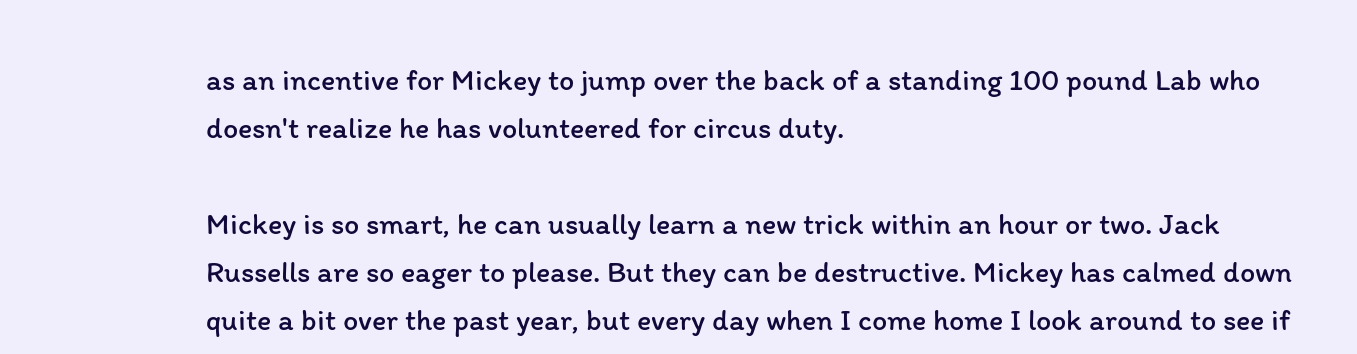as an incentive for Mickey to jump over the back of a standing 100 pound Lab who doesn't realize he has volunteered for circus duty.

Mickey is so smart, he can usually learn a new trick within an hour or two. Jack Russells are so eager to please. But they can be destructive. Mickey has calmed down quite a bit over the past year, but every day when I come home I look around to see if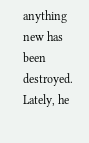anything new has been destroyed. Lately, he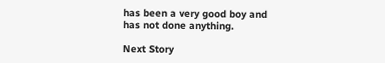has been a very good boy and has not done anything.

Next Story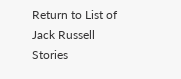Return to List of Jack Russell Stories